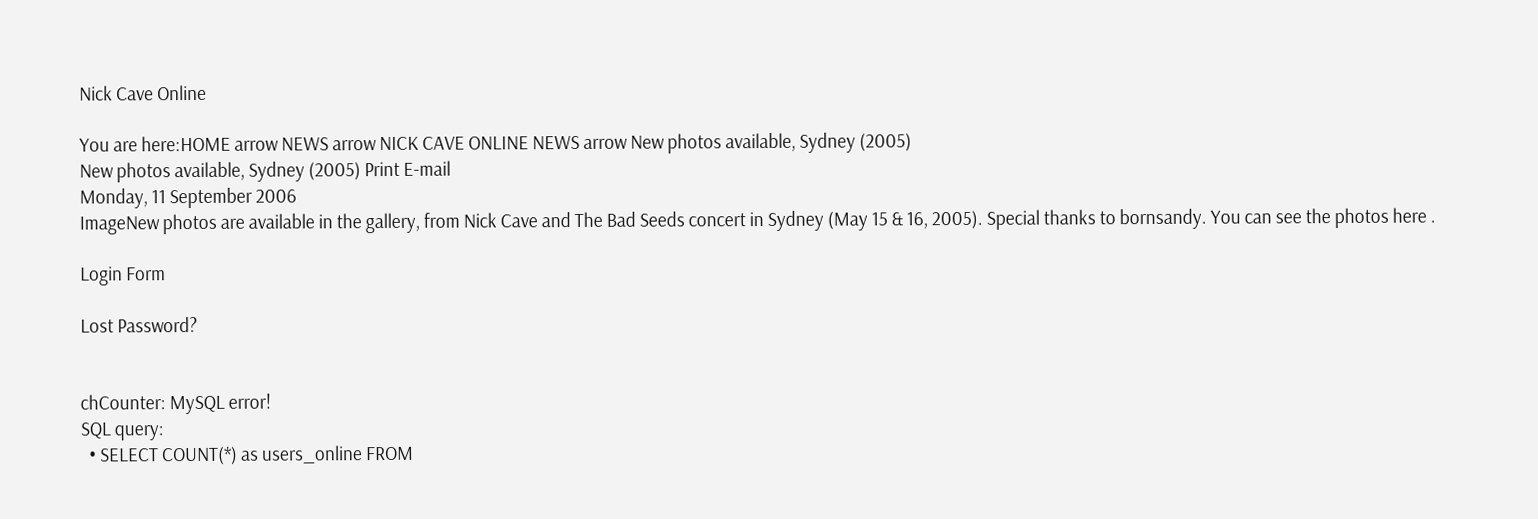Nick Cave Online

You are here:HOME arrow NEWS arrow NICK CAVE ONLINE NEWS arrow New photos available, Sydney (2005)
New photos available, Sydney (2005) Print E-mail
Monday, 11 September 2006
ImageNew photos are available in the gallery, from Nick Cave and The Bad Seeds concert in Sydney (May 15 & 16, 2005). Special thanks to bornsandy. You can see the photos here .

Login Form

Lost Password?


chCounter: MySQL error!
SQL query:
  • SELECT COUNT(*) as users_online FROM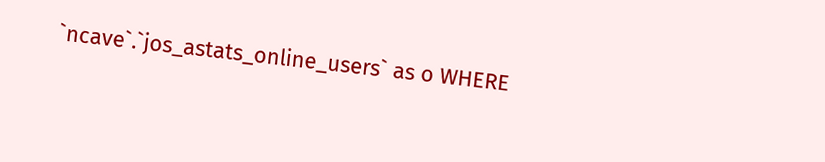`ncave`.`jos_astats_online_users` as o WHERE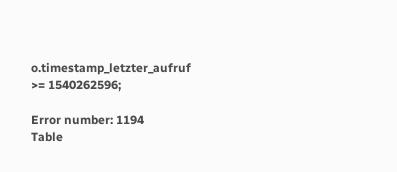o.timestamp_letzter_aufruf >= 1540262596;

Error number: 1194
Table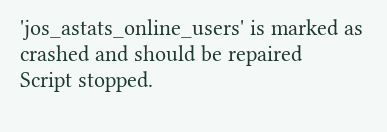'jos_astats_online_users' is marked as crashed and should be repaired
Script stopped.